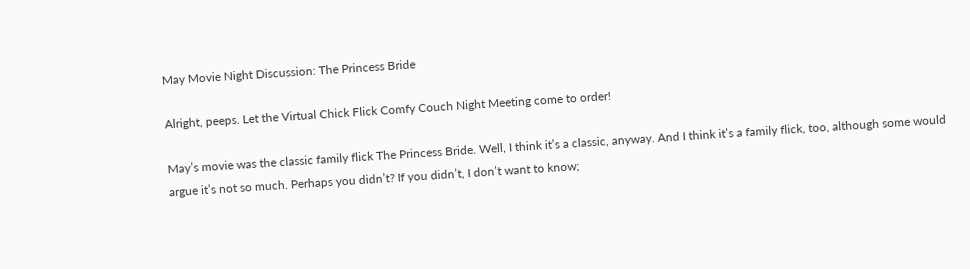May Movie Night Discussion: The Princess Bride

Alright, peeps. Let the Virtual Chick Flick Comfy Couch Night Meeting come to order!

May’s movie was the classic family flick The Princess Bride. Well, I think it’s a classic, anyway. And I think it’s a family flick, too, although some would argue it’s not so much. Perhaps you didn’t? If you didn’t, I don’t want to know;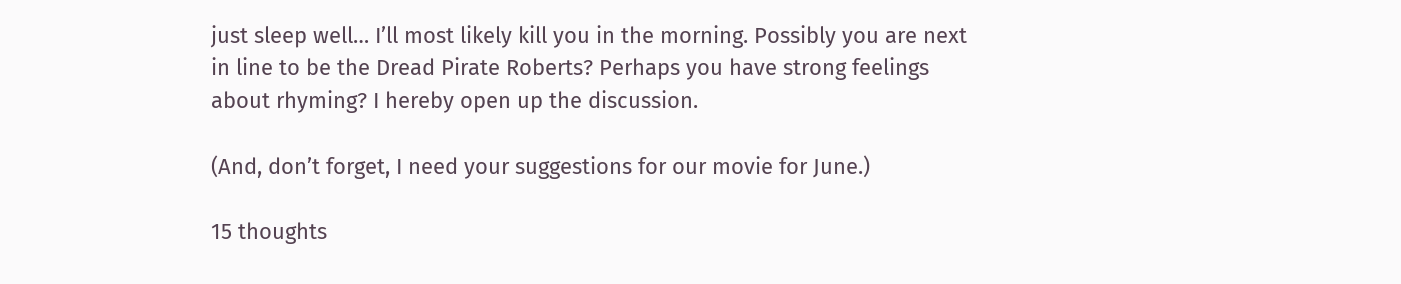just sleep well… I’ll most likely kill you in the morning. Possibly you are next in line to be the Dread Pirate Roberts? Perhaps you have strong feelings about rhyming? I hereby open up the discussion.

(And, don’t forget, I need your suggestions for our movie for June.)

15 thoughts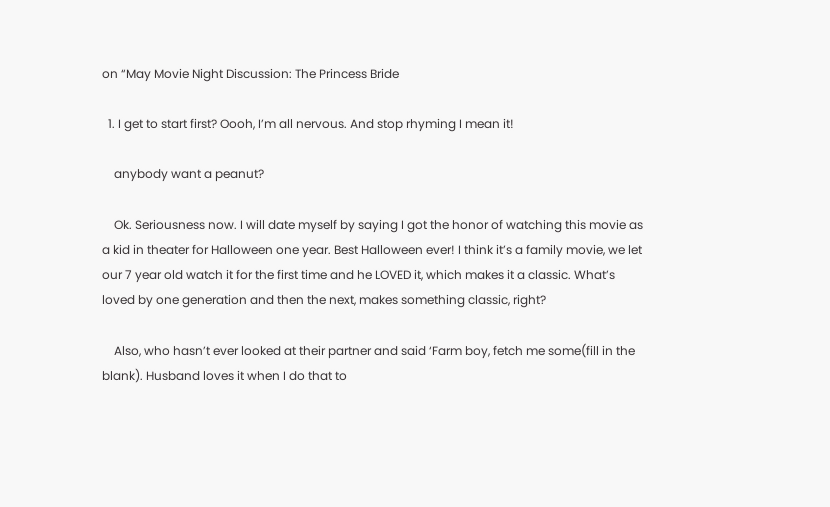on “May Movie Night Discussion: The Princess Bride

  1. I get to start first? Oooh, I’m all nervous. And stop rhyming I mean it!

    anybody want a peanut?

    Ok. Seriousness now. I will date myself by saying I got the honor of watching this movie as a kid in theater for Halloween one year. Best Halloween ever! I think it’s a family movie, we let our 7 year old watch it for the first time and he LOVED it, which makes it a classic. What’s loved by one generation and then the next, makes something classic, right?

    Also, who hasn’t ever looked at their partner and said ‘Farm boy, fetch me some(fill in the blank). Husband loves it when I do that to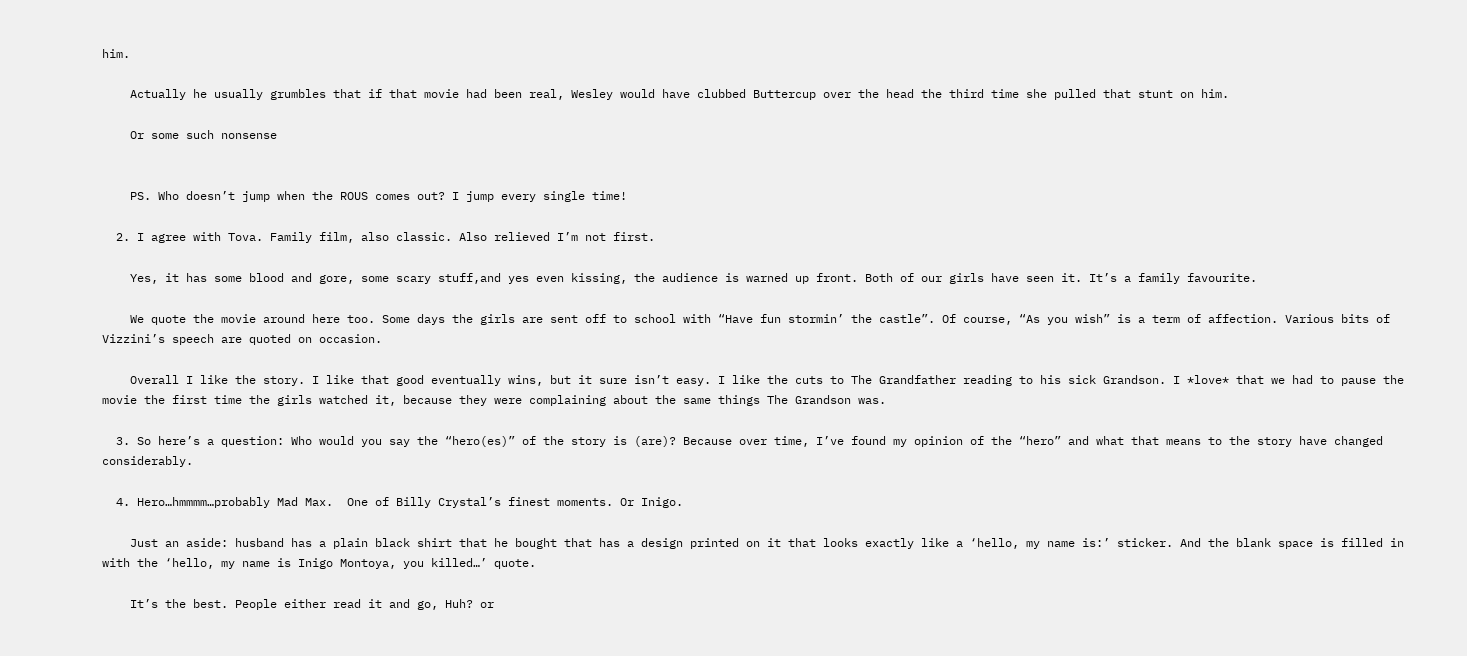him.

    Actually he usually grumbles that if that movie had been real, Wesley would have clubbed Buttercup over the head the third time she pulled that stunt on him.

    Or some such nonsense


    PS. Who doesn’t jump when the ROUS comes out? I jump every single time!

  2. I agree with Tova. Family film, also classic. Also relieved I’m not first.

    Yes, it has some blood and gore, some scary stuff,and yes even kissing, the audience is warned up front. Both of our girls have seen it. It’s a family favourite.

    We quote the movie around here too. Some days the girls are sent off to school with “Have fun stormin’ the castle”. Of course, “As you wish” is a term of affection. Various bits of Vizzini’s speech are quoted on occasion.

    Overall I like the story. I like that good eventually wins, but it sure isn’t easy. I like the cuts to The Grandfather reading to his sick Grandson. I *love* that we had to pause the movie the first time the girls watched it, because they were complaining about the same things The Grandson was.

  3. So here’s a question: Who would you say the “hero(es)” of the story is (are)? Because over time, I’ve found my opinion of the “hero” and what that means to the story have changed considerably.

  4. Hero…hmmmm…probably Mad Max.  One of Billy Crystal’s finest moments. Or Inigo.

    Just an aside: husband has a plain black shirt that he bought that has a design printed on it that looks exactly like a ‘hello, my name is:’ sticker. And the blank space is filled in with the ‘hello, my name is Inigo Montoya, you killed…’ quote.

    It’s the best. People either read it and go, Huh? or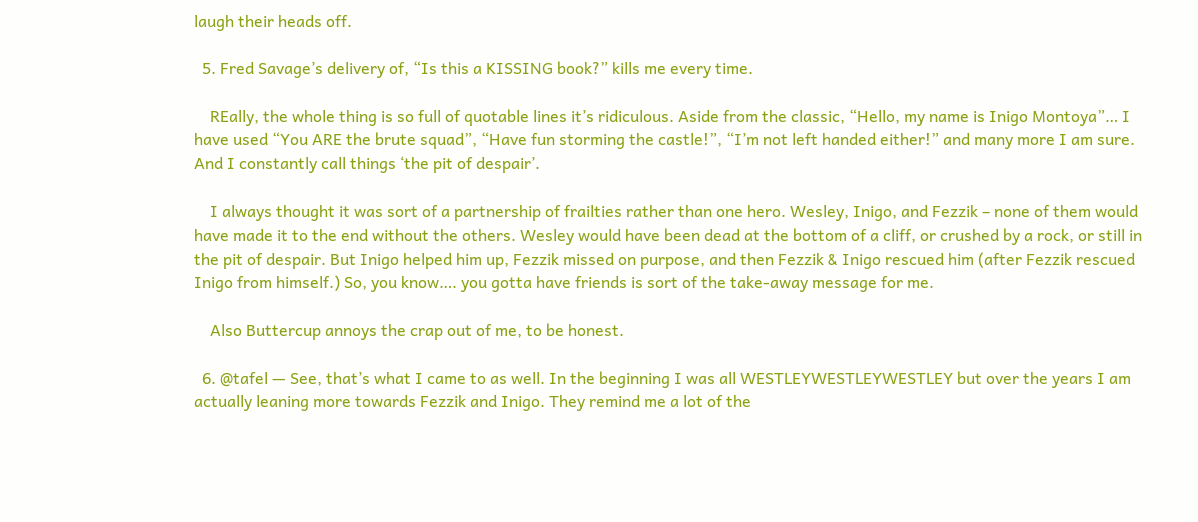laugh their heads off.

  5. Fred Savage’s delivery of, “Is this a KISSING book?” kills me every time.

    REally, the whole thing is so full of quotable lines it’s ridiculous. Aside from the classic, “Hello, my name is Inigo Montoya”… I have used “You ARE the brute squad”, “Have fun storming the castle!”, “I’m not left handed either!” and many more I am sure. And I constantly call things ‘the pit of despair’.

    I always thought it was sort of a partnership of frailties rather than one hero. Wesley, Inigo, and Fezzik – none of them would have made it to the end without the others. Wesley would have been dead at the bottom of a cliff, or crushed by a rock, or still in the pit of despair. But Inigo helped him up, Fezzik missed on purpose, and then Fezzik & Inigo rescued him (after Fezzik rescued Inigo from himself.) So, you know…. you gotta have friends is sort of the take-away message for me.

    Also Buttercup annoys the crap out of me, to be honest.

  6. @tafel — See, that’s what I came to as well. In the beginning I was all WESTLEYWESTLEYWESTLEY but over the years I am actually leaning more towards Fezzik and Inigo. They remind me a lot of the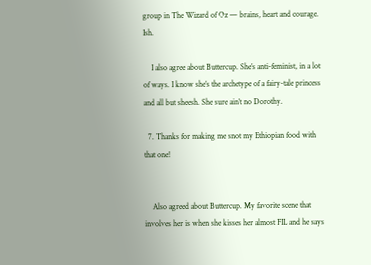group in The Wizard of Oz — brains, heart and courage. Ish.

    I also agree about Buttercup. She’s anti-feminist, in a lot of ways. I know she’s the archetype of a fairy-tale princess and all but sheesh. She sure ain’t no Dorothy.

  7. Thanks for making me snot my Ethiopian food with that one!


    Also agreed about Buttercup. My favorite scene that involves her is when she kisses her almost FIL and he says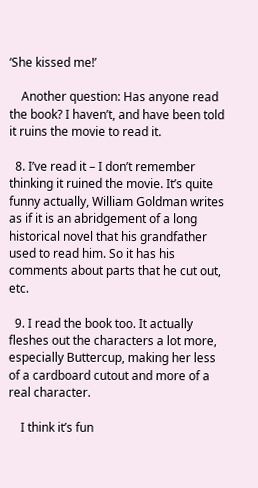‘She kissed me!’

    Another question: Has anyone read the book? I haven’t, and have been told it ruins the movie to read it.

  8. I’ve read it – I don’t remember thinking it ruined the movie. It’s quite funny actually, William Goldman writes as if it is an abridgement of a long historical novel that his grandfather used to read him. So it has his comments about parts that he cut out, etc.

  9. I read the book too. It actually fleshes out the characters a lot more, especially Buttercup, making her less of a cardboard cutout and more of a real character.

    I think it’s fun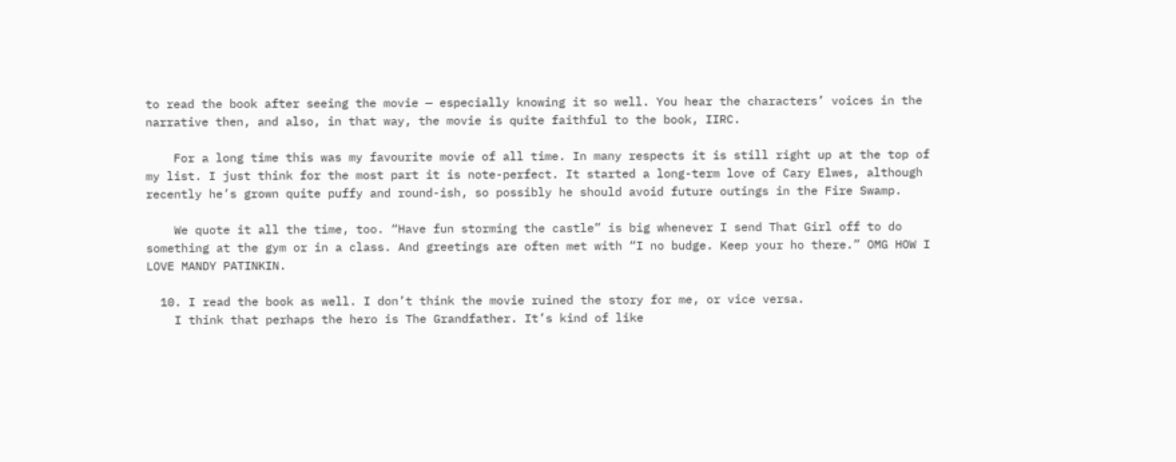to read the book after seeing the movie — especially knowing it so well. You hear the characters’ voices in the narrative then, and also, in that way, the movie is quite faithful to the book, IIRC.

    For a long time this was my favourite movie of all time. In many respects it is still right up at the top of my list. I just think for the most part it is note-perfect. It started a long-term love of Cary Elwes, although recently he’s grown quite puffy and round-ish, so possibly he should avoid future outings in the Fire Swamp.

    We quote it all the time, too. “Have fun storming the castle” is big whenever I send That Girl off to do something at the gym or in a class. And greetings are often met with “I no budge. Keep your ho there.” OMG HOW I LOVE MANDY PATINKIN.

  10. I read the book as well. I don’t think the movie ruined the story for me, or vice versa.
    I think that perhaps the hero is The Grandfather. It’s kind of like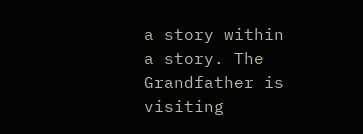a story within a story. The Grandfather is visiting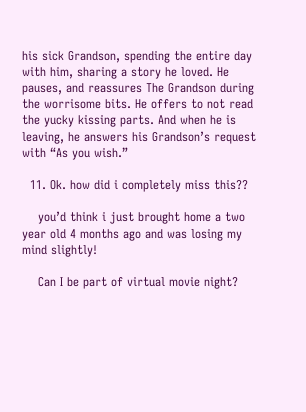his sick Grandson, spending the entire day with him, sharing a story he loved. He pauses, and reassures The Grandson during the worrisome bits. He offers to not read the yucky kissing parts. And when he is leaving, he answers his Grandson’s request with “As you wish.”

  11. Ok. how did i completely miss this??

    you’d think i just brought home a two year old 4 months ago and was losing my mind slightly!

    Can I be part of virtual movie night?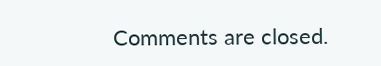Comments are closed.